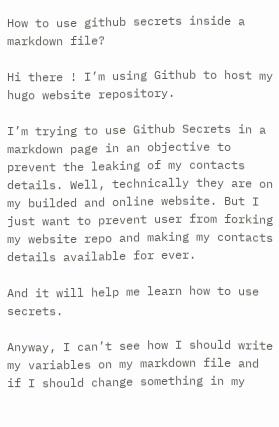How to use github secrets inside a markdown file?

Hi there ! I’m using Github to host my hugo website repository.

I’m trying to use Github Secrets in a markdown page in an objective to prevent the leaking of my contacts details. Well, technically they are on my builded and online website. But I just want to prevent user from forking my website repo and making my contacts details available for ever.

And it will help me learn how to use secrets.

Anyway, I can’t see how I should write my variables on my markdown file and if I should change something in my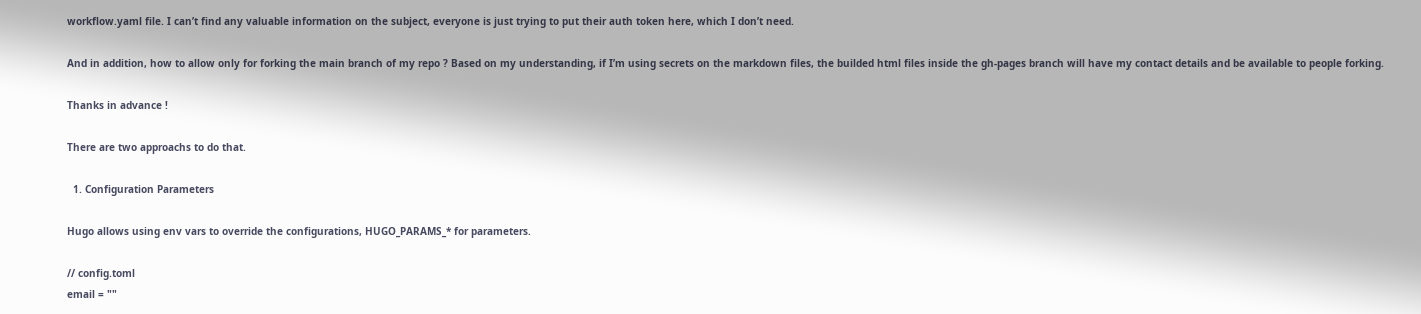workflow.yaml file. I can’t find any valuable information on the subject, everyone is just trying to put their auth token here, which I don’t need.

And in addition, how to allow only for forking the main branch of my repo ? Based on my understanding, if I’m using secrets on the markdown files, the builded html files inside the gh-pages branch will have my contact details and be available to people forking.

Thanks in advance !

There are two approachs to do that.

  1. Configuration Parameters

Hugo allows using env vars to override the configurations, HUGO_PARAMS_* for parameters.

// config.toml
email = ""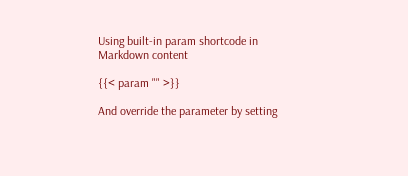Using built-in param shortcode in Markdown content

{{< param "" >}}

And override the parameter by setting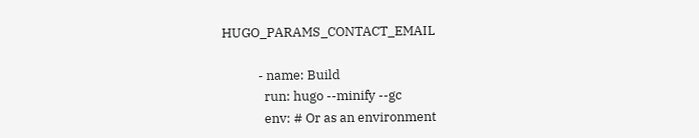HUGO_PARAMS_CONTACT_EMAIL

            - name: Build
              run: hugo --minify --gc
              env: # Or as an environment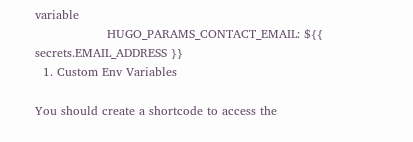variable
                  HUGO_PARAMS_CONTACT_EMAIL: ${{ secrets.EMAIL_ADDRESS }}
  1. Custom Env Variables

You should create a shortcode to access the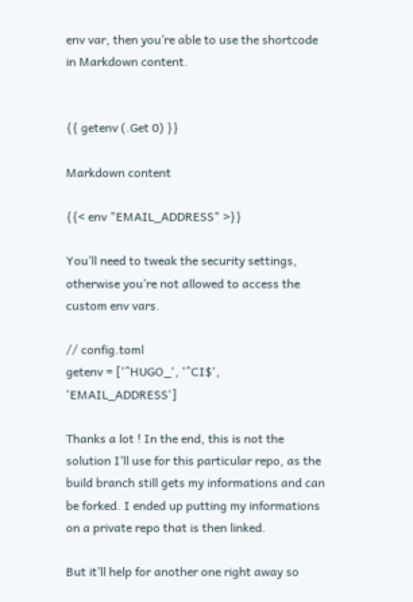env var, then you’re able to use the shortcode in Markdown content.


{{ getenv (.Get 0) }}

Markdown content

{{< env "EMAIL_ADDRESS" >}}

You’ll need to tweak the security settings, otherwise you’re not allowed to access the custom env vars.

// config.toml
getenv = ['^HUGO_', '^CI$', 'EMAIL_ADDRESS']

Thanks a lot ! In the end, this is not the solution I’ll use for this particular repo, as the build branch still gets my informations and can be forked. I ended up putting my informations on a private repo that is then linked.

But it’ll help for another one right away so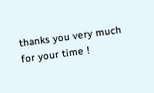thanks you very much for your time !